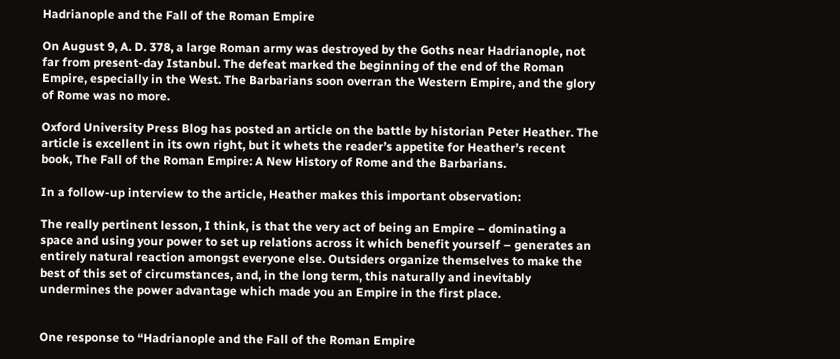Hadrianople and the Fall of the Roman Empire

On August 9, A. D. 378, a large Roman army was destroyed by the Goths near Hadrianople, not far from present-day Istanbul. The defeat marked the beginning of the end of the Roman Empire, especially in the West. The Barbarians soon overran the Western Empire, and the glory of Rome was no more.

Oxford University Press Blog has posted an article on the battle by historian Peter Heather. The article is excellent in its own right, but it whets the reader’s appetite for Heather’s recent book, The Fall of the Roman Empire: A New History of Rome and the Barbarians.

In a follow-up interview to the article, Heather makes this important observation:

The really pertinent lesson, I think, is that the very act of being an Empire – dominating a space and using your power to set up relations across it which benefit yourself – generates an entirely natural reaction amongst everyone else. Outsiders organize themselves to make the best of this set of circumstances, and, in the long term, this naturally and inevitably undermines the power advantage which made you an Empire in the first place.


One response to “Hadrianople and the Fall of the Roman Empire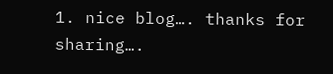1. nice blog…. thanks for sharing….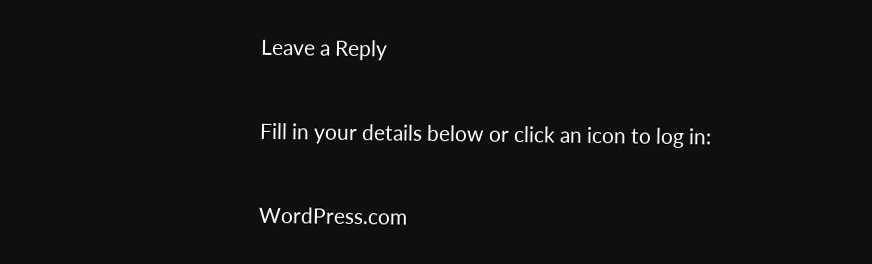Leave a Reply

Fill in your details below or click an icon to log in:

WordPress.com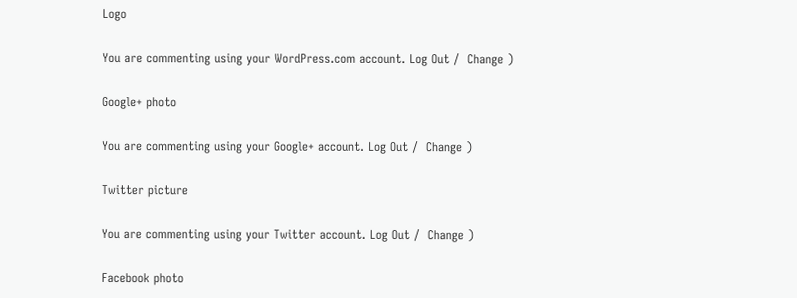Logo

You are commenting using your WordPress.com account. Log Out /  Change )

Google+ photo

You are commenting using your Google+ account. Log Out /  Change )

Twitter picture

You are commenting using your Twitter account. Log Out /  Change )

Facebook photo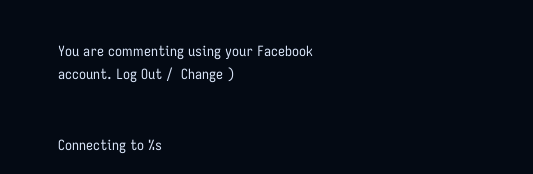You are commenting using your Facebook account. Log Out /  Change )


Connecting to %s